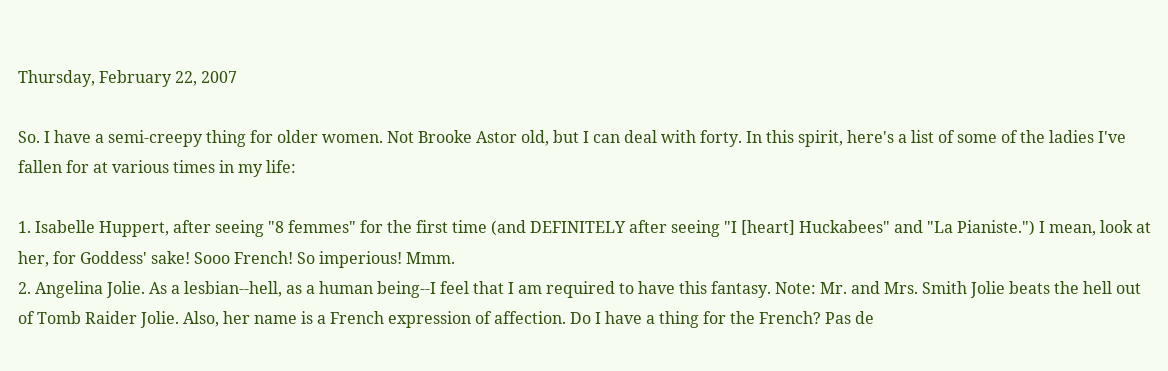Thursday, February 22, 2007

So. I have a semi-creepy thing for older women. Not Brooke Astor old, but I can deal with forty. In this spirit, here's a list of some of the ladies I've fallen for at various times in my life:

1. Isabelle Huppert, after seeing "8 femmes" for the first time (and DEFINITELY after seeing "I [heart] Huckabees" and "La Pianiste.") I mean, look at her, for Goddess' sake! Sooo French! So imperious! Mmm.
2. Angelina Jolie. As a lesbian--hell, as a human being--I feel that I am required to have this fantasy. Note: Mr. and Mrs. Smith Jolie beats the hell out of Tomb Raider Jolie. Also, her name is a French expression of affection. Do I have a thing for the French? Pas de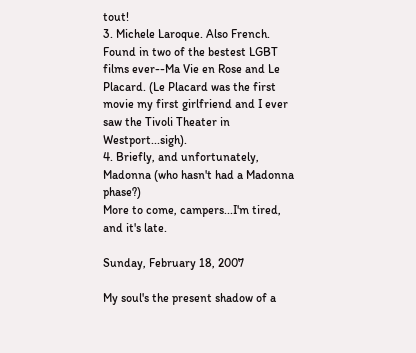tout!
3. Michele Laroque. Also French. Found in two of the bestest LGBT films ever--Ma Vie en Rose and Le Placard. (Le Placard was the first movie my first girlfriend and I ever saw the Tivoli Theater in Westport...sigh).
4. Briefly, and unfortunately, Madonna (who hasn't had a Madonna phase?)
More to come, campers...I'm tired, and it's late.

Sunday, February 18, 2007

My soul's the present shadow of a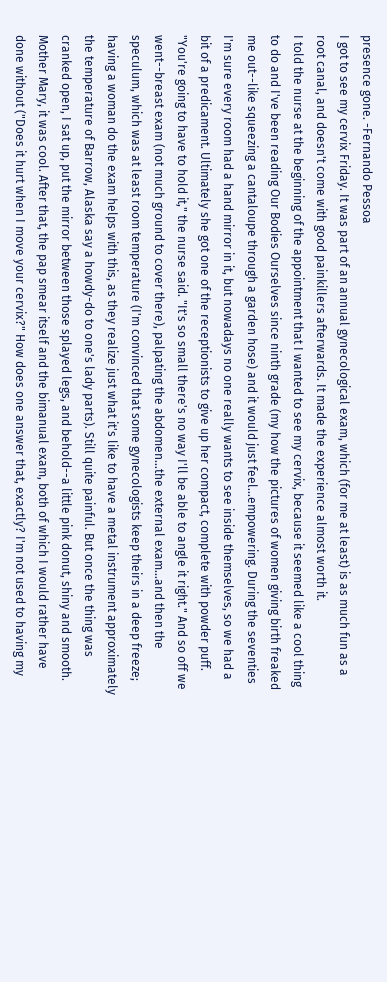presence gone. -Fernando Pessoa
I got to see my cervix Friday. It was part of an annual gynecological exam, which (for me at least) is as much fun as a root canal, and doesn't come with good painkillers afterwards. It made the experience almost worth it.
I told the nurse at the beginning of the appointment that I wanted to see my cervix, because it seemed like a cool thing to do and I've been reading Our Bodies Ourselves since ninth grade (my how the pictures of women giving birth freaked me out--like squeezing a cantaloupe through a garden hose) and it would just feel...empowering. During the seventies I'm sure every room had a hand mirror in it, but nowadays no one really wants to see inside themselves, so we had a bit of a predicament. Ultimately she got one of the receptionists to give up her compact, complete with powder puff. "You're going to have to hold it," the nurse said. "It's so small there's no way I'll be able to angle it right." And so off we went--breast exam (not much ground to cover there), palpating the abdomen...the external exam...and then the speculum, which was at least room temperature (I'm convinced that some gynecologists keep theirs in a deep freeze; having a woman do the exam helps with this, as they realize just what it's like to have a metal instrument approximately the temperature of Barrow, Alaska say a howdy-do to one's lady parts). Still quite painful. But once the thing was cranked open, I sat up, put the mirror between those splayed legs, and behold--a little pink donut, shiny and smooth. Mother Mary, it was cool. After that, the pap smear itself and the bimanual exam, both of which I would rather have done without ("Does it hurt when I move your cervix?" How does one answer that, exactly? I'm not used to having my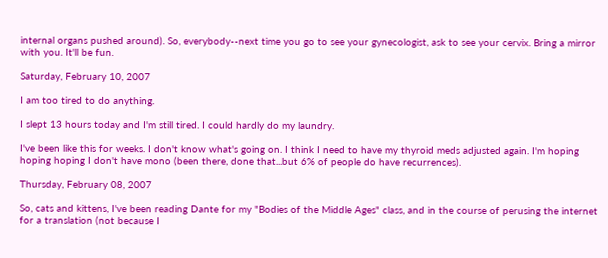internal organs pushed around). So, everybody--next time you go to see your gynecologist, ask to see your cervix. Bring a mirror with you. It'll be fun.

Saturday, February 10, 2007

I am too tired to do anything.

I slept 13 hours today and I'm still tired. I could hardly do my laundry.

I've been like this for weeks. I don't know what's going on. I think I need to have my thyroid meds adjusted again. I'm hoping hoping hoping I don't have mono (been there, done that...but 6% of people do have recurrences).

Thursday, February 08, 2007

So, cats and kittens, I've been reading Dante for my "Bodies of the Middle Ages" class, and in the course of perusing the internet for a translation (not because I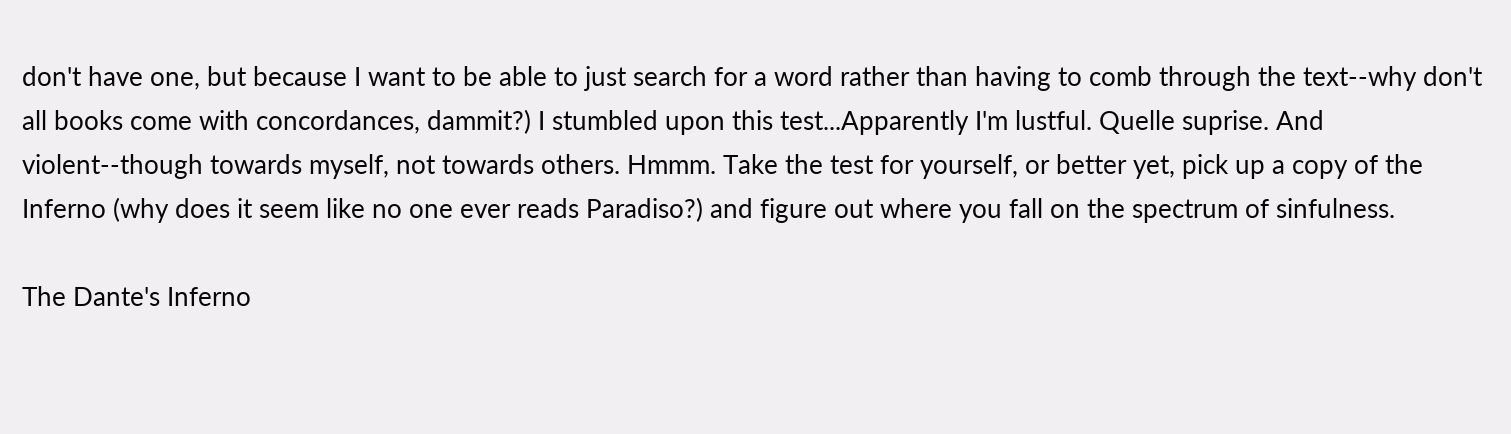don't have one, but because I want to be able to just search for a word rather than having to comb through the text--why don't all books come with concordances, dammit?) I stumbled upon this test...Apparently I'm lustful. Quelle suprise. And violent--though towards myself, not towards others. Hmmm. Take the test for yourself, or better yet, pick up a copy of the Inferno (why does it seem like no one ever reads Paradiso?) and figure out where you fall on the spectrum of sinfulness.

The Dante's Inferno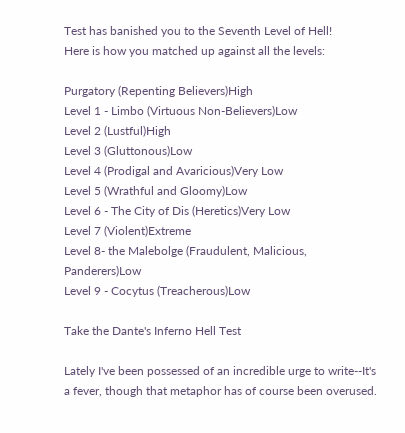Test has banished you to the Seventh Level of Hell!
Here is how you matched up against all the levels:

Purgatory (Repenting Believers)High
Level 1 - Limbo (Virtuous Non-Believers)Low
Level 2 (Lustful)High
Level 3 (Gluttonous)Low
Level 4 (Prodigal and Avaricious)Very Low
Level 5 (Wrathful and Gloomy)Low
Level 6 - The City of Dis (Heretics)Very Low
Level 7 (Violent)Extreme
Level 8- the Malebolge (Fraudulent, Malicious, Panderers)Low
Level 9 - Cocytus (Treacherous)Low

Take the Dante's Inferno Hell Test

Lately I've been possessed of an incredible urge to write--It's a fever, though that metaphor has of course been overused.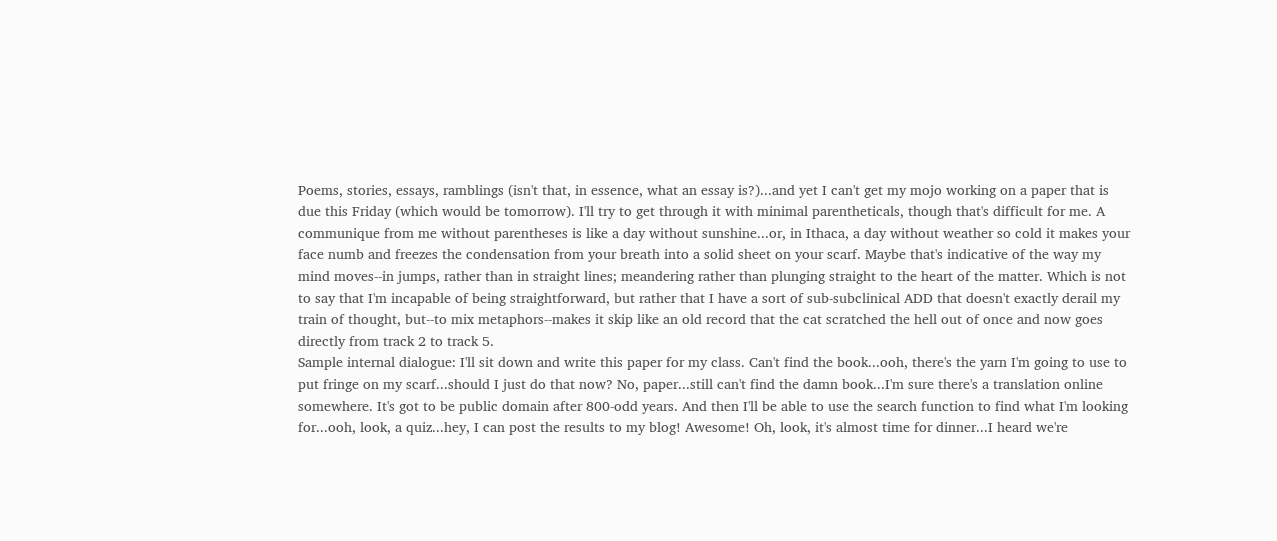Poems, stories, essays, ramblings (isn't that, in essence, what an essay is?)...and yet I can't get my mojo working on a paper that is due this Friday (which would be tomorrow). I'll try to get through it with minimal parentheticals, though that's difficult for me. A communique from me without parentheses is like a day without sunshine...or, in Ithaca, a day without weather so cold it makes your face numb and freezes the condensation from your breath into a solid sheet on your scarf. Maybe that's indicative of the way my mind moves--in jumps, rather than in straight lines; meandering rather than plunging straight to the heart of the matter. Which is not to say that I'm incapable of being straightforward, but rather that I have a sort of sub-subclinical ADD that doesn't exactly derail my train of thought, but--to mix metaphors--makes it skip like an old record that the cat scratched the hell out of once and now goes directly from track 2 to track 5.
Sample internal dialogue: I'll sit down and write this paper for my class. Can't find the book...ooh, there's the yarn I'm going to use to put fringe on my scarf...should I just do that now? No, paper...still can't find the damn book...I'm sure there's a translation online somewhere. It's got to be public domain after 800-odd years. And then I'll be able to use the search function to find what I'm looking for...ooh, look, a quiz...hey, I can post the results to my blog! Awesome! Oh, look, it's almost time for dinner...I heard we're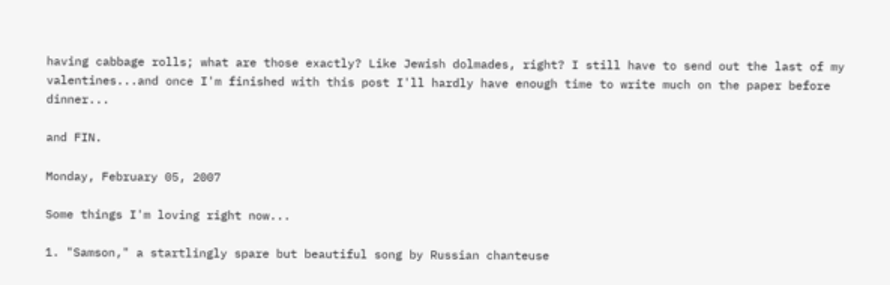having cabbage rolls; what are those exactly? Like Jewish dolmades, right? I still have to send out the last of my valentines...and once I'm finished with this post I'll hardly have enough time to write much on the paper before dinner...

and FIN.

Monday, February 05, 2007

Some things I'm loving right now...

1. "Samson," a startlingly spare but beautiful song by Russian chanteuse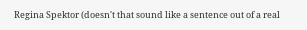Regina Spektor (doesn't that sound like a sentence out of a real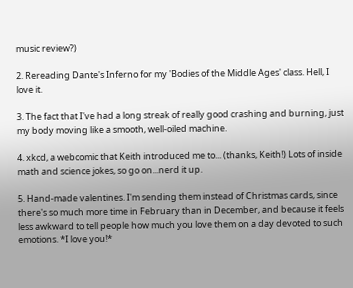music review?)

2. Rereading Dante's Inferno for my 'Bodies of the Middle Ages' class. Hell, I love it.

3. The fact that I've had a long streak of really good crashing and burning, just my body moving like a smooth, well-oiled machine.

4. xkcd, a webcomic that Keith introduced me to... (thanks, Keith!) Lots of inside math and science jokes, so go on...nerd it up.

5. Hand-made valentines. I'm sending them instead of Christmas cards, since there's so much more time in February than in December, and because it feels less awkward to tell people how much you love them on a day devoted to such emotions. *I love you!*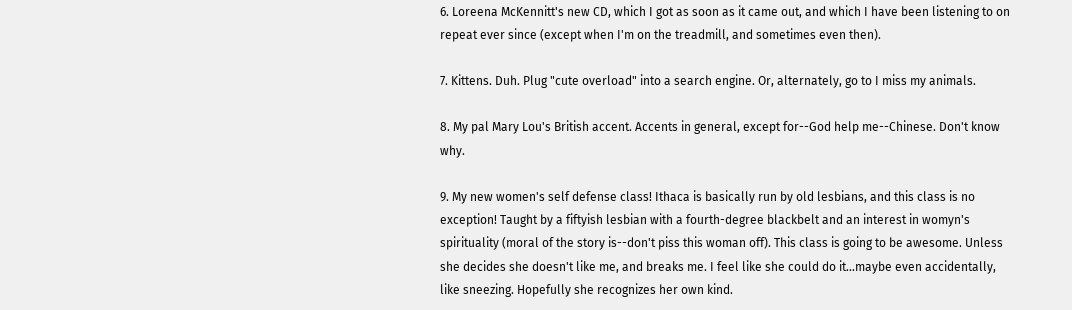6. Loreena McKennitt's new CD, which I got as soon as it came out, and which I have been listening to on repeat ever since (except when I'm on the treadmill, and sometimes even then).

7. Kittens. Duh. Plug "cute overload" into a search engine. Or, alternately, go to I miss my animals.

8. My pal Mary Lou's British accent. Accents in general, except for--God help me--Chinese. Don't know why.

9. My new women's self defense class! Ithaca is basically run by old lesbians, and this class is no exception! Taught by a fiftyish lesbian with a fourth-degree blackbelt and an interest in womyn's spirituality (moral of the story is--don't piss this woman off). This class is going to be awesome. Unless she decides she doesn't like me, and breaks me. I feel like she could do it...maybe even accidentally, like sneezing. Hopefully she recognizes her own kind.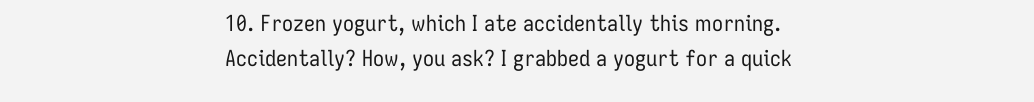10. Frozen yogurt, which I ate accidentally this morning. Accidentally? How, you ask? I grabbed a yogurt for a quick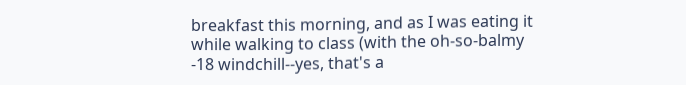breakfast this morning, and as I was eating it while walking to class (with the oh-so-balmy -18 windchill--yes, that's a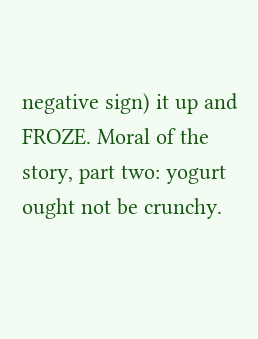negative sign) it up and FROZE. Moral of the story, part two: yogurt ought not be crunchy.